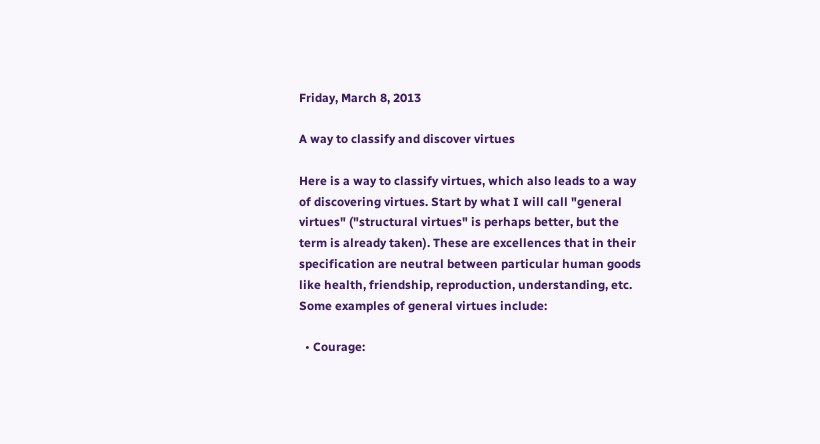Friday, March 8, 2013

A way to classify and discover virtues

Here is a way to classify virtues, which also leads to a way of discovering virtues. Start by what I will call "general virtues" ("structural virtues" is perhaps better, but the term is already taken). These are excellences that in their specification are neutral between particular human goods like health, friendship, reproduction, understanding, etc. Some examples of general virtues include:

  • Courage: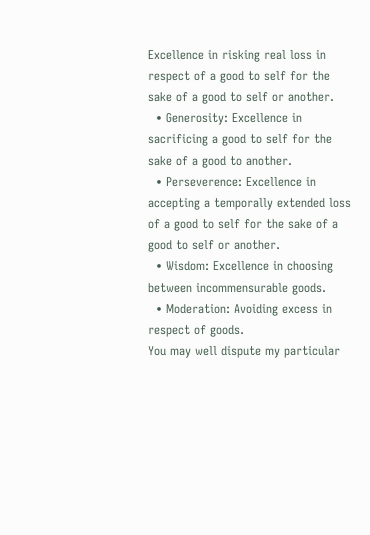Excellence in risking real loss in respect of a good to self for the sake of a good to self or another.
  • Generosity: Excellence in sacrificing a good to self for the sake of a good to another.
  • Perseverence: Excellence in accepting a temporally extended loss of a good to self for the sake of a good to self or another.
  • Wisdom: Excellence in choosing between incommensurable goods.
  • Moderation: Avoiding excess in respect of goods.
You may well dispute my particular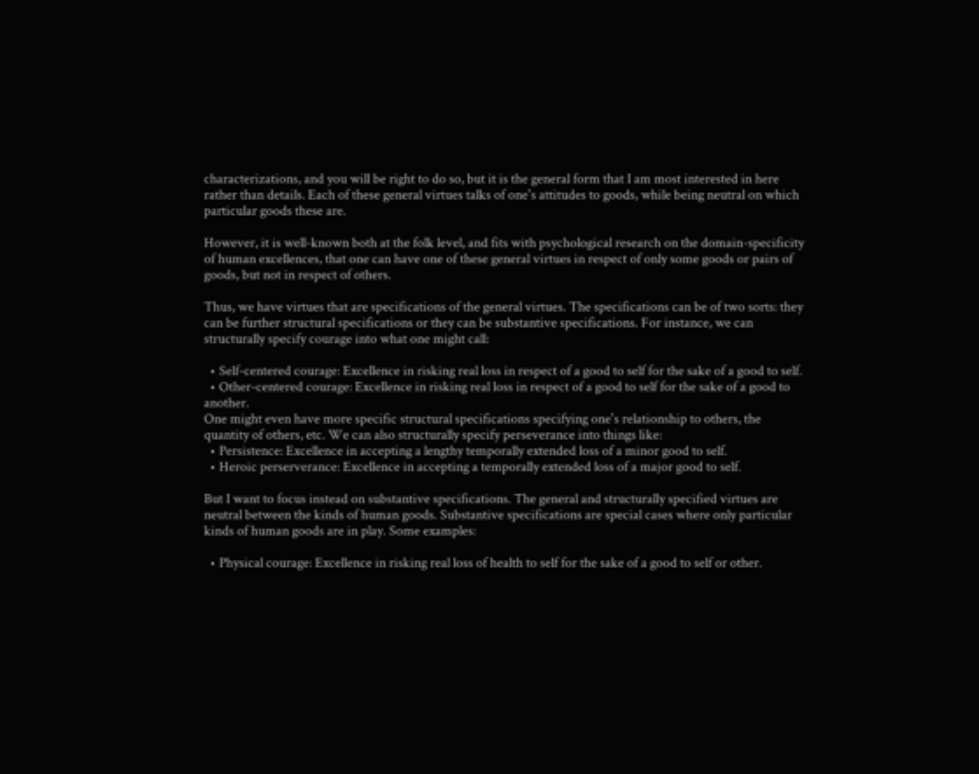characterizations, and you will be right to do so, but it is the general form that I am most interested in here rather than details. Each of these general virtues talks of one's attitudes to goods, while being neutral on which particular goods these are.

However, it is well-known both at the folk level, and fits with psychological research on the domain-specificity of human excellences, that one can have one of these general virtues in respect of only some goods or pairs of goods, but not in respect of others.

Thus, we have virtues that are specifications of the general virtues. The specifications can be of two sorts: they can be further structural specifications or they can be substantive specifications. For instance, we can structurally specify courage into what one might call:

  • Self-centered courage: Excellence in risking real loss in respect of a good to self for the sake of a good to self.
  • Other-centered courage: Excellence in risking real loss in respect of a good to self for the sake of a good to another.
One might even have more specific structural specifications specifying one's relationship to others, the quantity of others, etc. We can also structurally specify perseverance into things like:
  • Persistence: Excellence in accepting a lengthy temporally extended loss of a minor good to self.
  • Heroic perserverance: Excellence in accepting a temporally extended loss of a major good to self.

But I want to focus instead on substantive specifications. The general and structurally specified virtues are neutral between the kinds of human goods. Substantive specifications are special cases where only particular kinds of human goods are in play. Some examples:

  • Physical courage: Excellence in risking real loss of health to self for the sake of a good to self or other.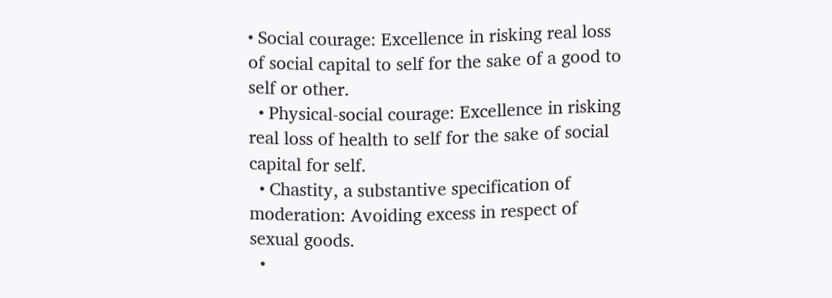• Social courage: Excellence in risking real loss of social capital to self for the sake of a good to self or other.
  • Physical-social courage: Excellence in risking real loss of health to self for the sake of social capital for self.
  • Chastity, a substantive specification of moderation: Avoiding excess in respect of sexual goods.
  •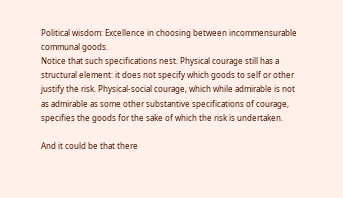Political wisdom: Excellence in choosing between incommensurable communal goods.
Notice that such specifications nest. Physical courage still has a structural element: it does not specify which goods to self or other justify the risk. Physical-social courage, which while admirable is not as admirable as some other substantive specifications of courage, specifies the goods for the sake of which the risk is undertaken.

And it could be that there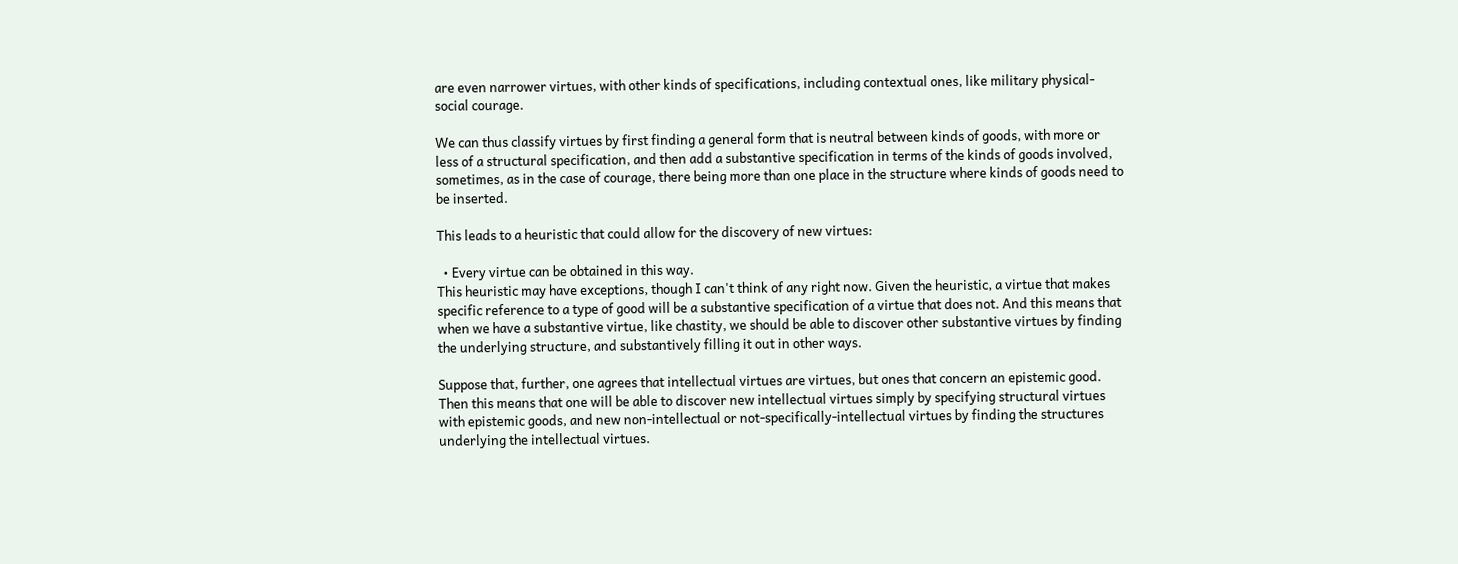are even narrower virtues, with other kinds of specifications, including contextual ones, like military physical-social courage.

We can thus classify virtues by first finding a general form that is neutral between kinds of goods, with more or less of a structural specification, and then add a substantive specification in terms of the kinds of goods involved, sometimes, as in the case of courage, there being more than one place in the structure where kinds of goods need to be inserted.

This leads to a heuristic that could allow for the discovery of new virtues:

  • Every virtue can be obtained in this way.
This heuristic may have exceptions, though I can't think of any right now. Given the heuristic, a virtue that makes specific reference to a type of good will be a substantive specification of a virtue that does not. And this means that when we have a substantive virtue, like chastity, we should be able to discover other substantive virtues by finding the underlying structure, and substantively filling it out in other ways.

Suppose that, further, one agrees that intellectual virtues are virtues, but ones that concern an epistemic good. Then this means that one will be able to discover new intellectual virtues simply by specifying structural virtues with epistemic goods, and new non-intellectual or not-specifically-intellectual virtues by finding the structures underlying the intellectual virtues.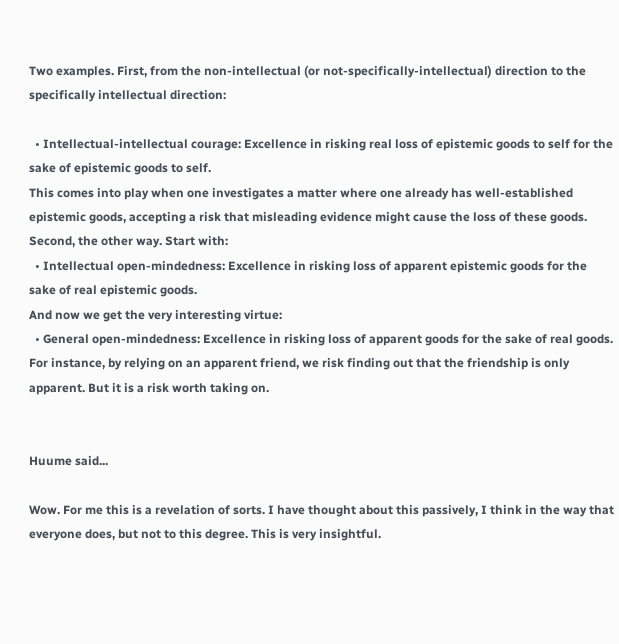Two examples. First, from the non-intellectual (or not-specifically-intellectual) direction to the specifically intellectual direction:

  • Intellectual-intellectual courage: Excellence in risking real loss of epistemic goods to self for the sake of epistemic goods to self.
This comes into play when one investigates a matter where one already has well-established epistemic goods, accepting a risk that misleading evidence might cause the loss of these goods. Second, the other way. Start with:
  • Intellectual open-mindedness: Excellence in risking loss of apparent epistemic goods for the sake of real epistemic goods.
And now we get the very interesting virtue:
  • General open-mindedness: Excellence in risking loss of apparent goods for the sake of real goods.
For instance, by relying on an apparent friend, we risk finding out that the friendship is only apparent. But it is a risk worth taking on.


Huume said...

Wow. For me this is a revelation of sorts. I have thought about this passively, I think in the way that everyone does, but not to this degree. This is very insightful.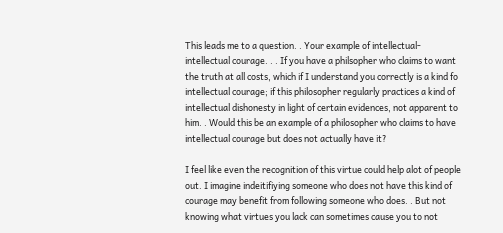This leads me to a question. . Your example of intellectual-intellectual courage. . . If you have a philsopher who claims to want the truth at all costs, which if I understand you correctly is a kind fo intellectual courage; if this philosopher regularly practices a kind of intellectual dishonesty in light of certain evidences, not apparent to him. . Would this be an example of a philosopher who claims to have intellectual courage but does not actually have it?

I feel like even the recognition of this virtue could help alot of people out. I imagine indeitifiying someone who does not have this kind of courage may benefit from following someone who does. . But not knowing what virtues you lack can sometimes cause you to not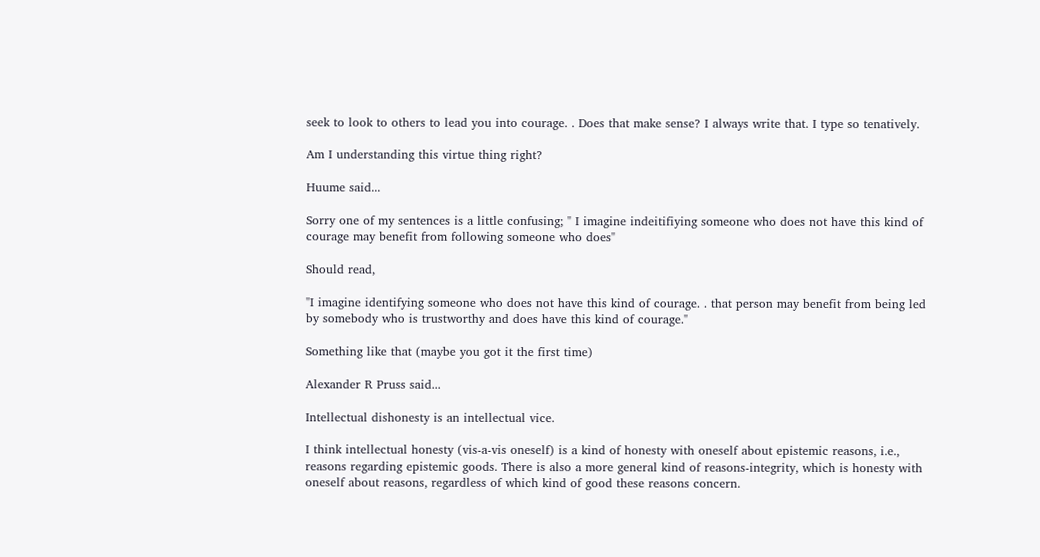seek to look to others to lead you into courage. . Does that make sense? I always write that. I type so tenatively.

Am I understanding this virtue thing right?

Huume said...

Sorry one of my sentences is a little confusing; " I imagine indeitifiying someone who does not have this kind of courage may benefit from following someone who does"

Should read,

"I imagine identifying someone who does not have this kind of courage. . that person may benefit from being led by somebody who is trustworthy and does have this kind of courage."

Something like that (maybe you got it the first time)

Alexander R Pruss said...

Intellectual dishonesty is an intellectual vice.

I think intellectual honesty (vis-a-vis oneself) is a kind of honesty with oneself about epistemic reasons, i.e., reasons regarding epistemic goods. There is also a more general kind of reasons-integrity, which is honesty with oneself about reasons, regardless of which kind of good these reasons concern.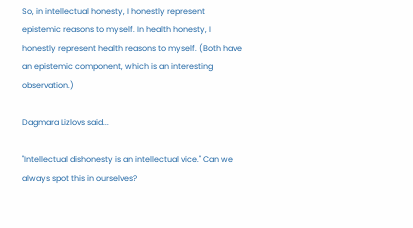So, in intellectual honesty, I honestly represent epistemic reasons to myself. In health honesty, I honestly represent health reasons to myself. (Both have an epistemic component, which is an interesting observation.)

Dagmara Lizlovs said...

"Intellectual dishonesty is an intellectual vice." Can we always spot this in ourselves?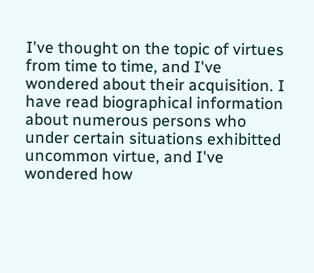I've thought on the topic of virtues from time to time, and I've wondered about their acquisition. I have read biographical information about numerous persons who under certain situations exhibitted uncommon virtue, and I've wondered how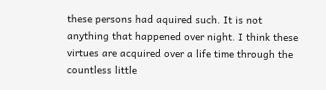these persons had aquired such. It is not anything that happened over night. I think these virtues are acquired over a life time through the countless little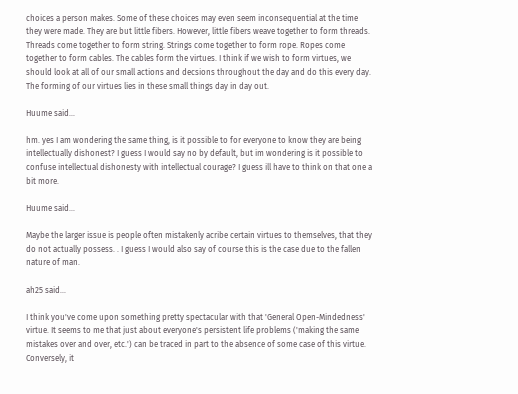choices a person makes. Some of these choices may even seem inconsequential at the time they were made. They are but little fibers. However, little fibers weave together to form threads. Threads come together to form string. Strings come together to form rope. Ropes come together to form cables. The cables form the virtues. I think if we wish to form virtues, we should look at all of our small actions and decsions throughout the day and do this every day. The forming of our virtues lies in these small things day in day out.

Huume said...

hm. yes I am wondering the same thing, is it possible to for everyone to know they are being intellectually dishonest? I guess I would say no by default, but im wondering is it possible to confuse intellectual dishonesty with intellectual courage? I guess ill have to think on that one a bit more.

Huume said...

Maybe the larger issue is people often mistakenly acribe certain virtues to themselves, that they do not actually possess. . I guess I would also say of course this is the case due to the fallen nature of man.

ah25 said...

I think you've come upon something pretty spectacular with that 'General Open-Mindedness' virtue. It seems to me that just about everyone's persistent life problems ('making the same mistakes over and over, etc.') can be traced in part to the absence of some case of this virtue. Conversely, it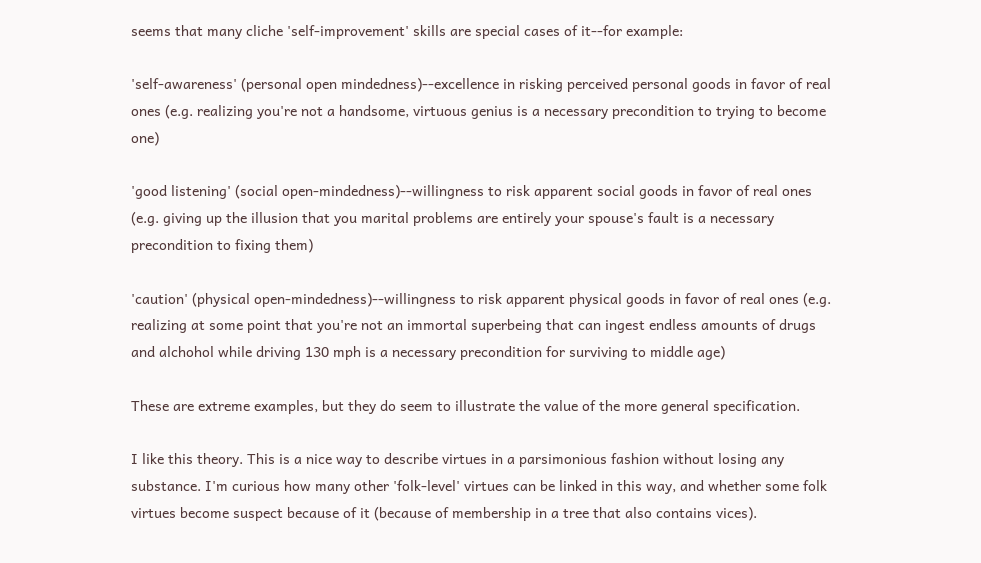seems that many cliche 'self-improvement' skills are special cases of it--for example:

'self-awareness' (personal open mindedness)--excellence in risking perceived personal goods in favor of real ones (e.g. realizing you're not a handsome, virtuous genius is a necessary precondition to trying to become one)

'good listening' (social open-mindedness)--willingness to risk apparent social goods in favor of real ones (e.g. giving up the illusion that you marital problems are entirely your spouse's fault is a necessary precondition to fixing them)

'caution' (physical open-mindedness)--willingness to risk apparent physical goods in favor of real ones (e.g. realizing at some point that you're not an immortal superbeing that can ingest endless amounts of drugs and alchohol while driving 130 mph is a necessary precondition for surviving to middle age)

These are extreme examples, but they do seem to illustrate the value of the more general specification.

I like this theory. This is a nice way to describe virtues in a parsimonious fashion without losing any substance. I'm curious how many other 'folk-level' virtues can be linked in this way, and whether some folk virtues become suspect because of it (because of membership in a tree that also contains vices).